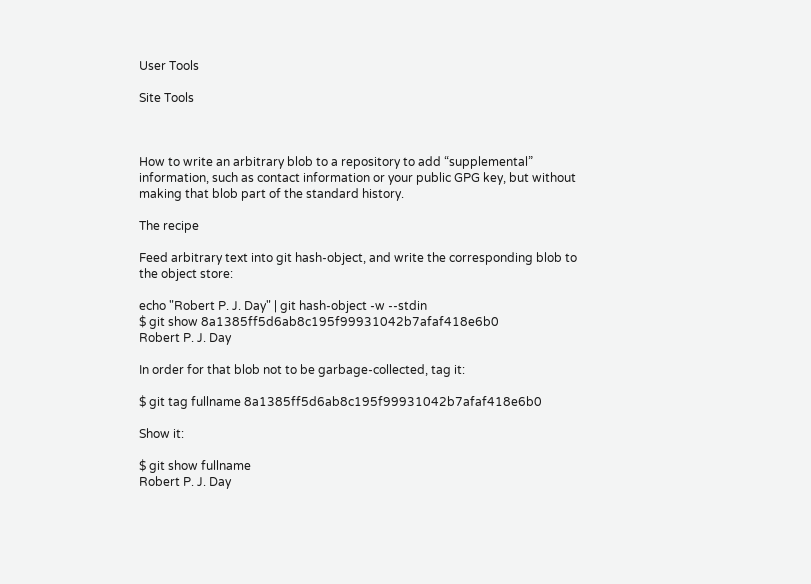User Tools

Site Tools



How to write an arbitrary blob to a repository to add “supplemental” information, such as contact information or your public GPG key, but without making that blob part of the standard history.

The recipe

Feed arbitrary text into git hash-object, and write the corresponding blob to the object store:

echo "Robert P. J. Day" | git hash-object -w --stdin
$ git show 8a1385ff5d6ab8c195f99931042b7afaf418e6b0
Robert P. J. Day

In order for that blob not to be garbage-collected, tag it:

$ git tag fullname 8a1385ff5d6ab8c195f99931042b7afaf418e6b0

Show it:

$ git show fullname
Robert P. J. Day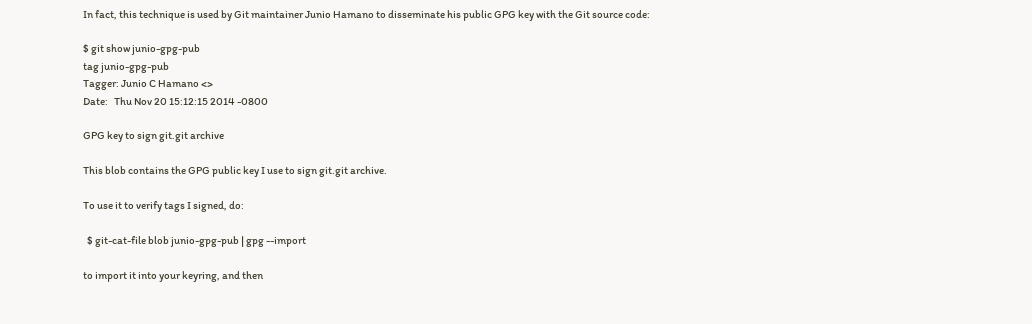In fact, this technique is used by Git maintainer Junio Hamano to disseminate his public GPG key with the Git source code:

$ git show junio-gpg-pub
tag junio-gpg-pub
Tagger: Junio C Hamano <>
Date:   Thu Nov 20 15:12:15 2014 -0800

GPG key to sign git.git archive

This blob contains the GPG public key I use to sign git.git archive.

To use it to verify tags I signed, do:

  $ git-cat-file blob junio-gpg-pub | gpg --import

to import it into your keyring, and then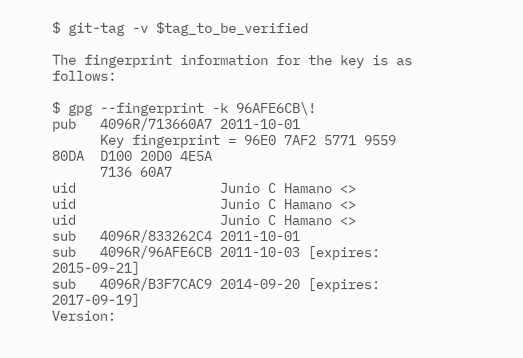$ git-tag -v $tag_to_be_verified

The fingerprint information for the key is as follows:

$ gpg --fingerprint -k 96AFE6CB\!
pub   4096R/713660A7 2011-10-01
      Key fingerprint = 96E0 7AF2 5771 9559 80DA  D100 20D0 4E5A
      7136 60A7
uid                  Junio C Hamano <>
uid                  Junio C Hamano <>
uid                  Junio C Hamano <>
sub   4096R/833262C4 2011-10-01
sub   4096R/96AFE6CB 2011-10-03 [expires: 2015-09-21]
sub   4096R/B3F7CAC9 2014-09-20 [expires: 2017-09-19]
Version: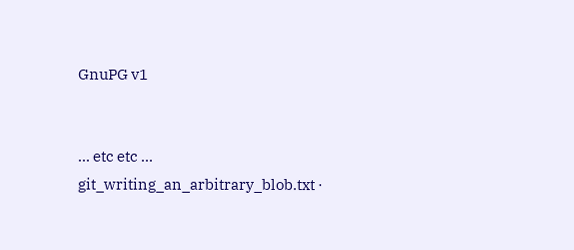GnuPG v1


... etc etc ...
git_writing_an_arbitrary_blob.txt ·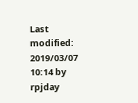Last modified: 2019/03/07 10:14 by rpjday